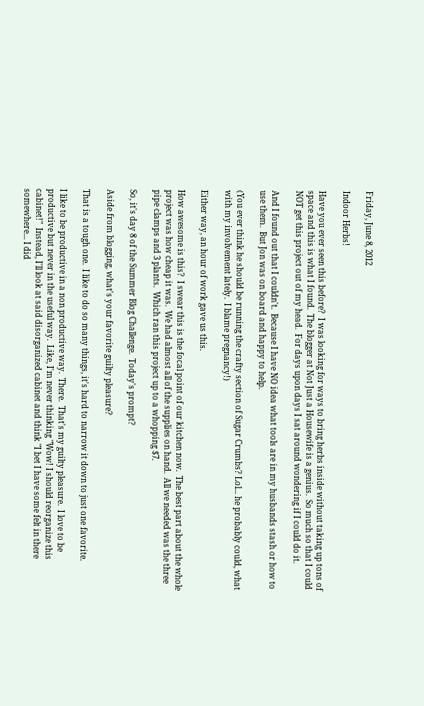Friday, June 8, 2012

Indoor Herbs!

Have you ever seen this before?  I was looking for ways to bring herbs inside without taking up tons of space and this is what I found.  The blogger at Not Just a Housewife is a genius.  So much so that I could NOT get this project out of my head.  For days upon days I sat around wondering if I could do it.

And I found out that I couldn't.  Because I have NO idea what tools are in my husbands stash or how to use them.  But Jon was on board and happy to help.

(You ever think he should be running the crafty section of Sugar Crumbs? Lol... he probably could, what with my involvement lately.  I blame pregnancy!)

Either way, an hour of work gave us this.

How awesome is this?  I swear this is the focal point of our kitchen now.  The best part about the whole project was how cheap it was.  We had almost all of the supplies on hand.  All we needed was the three pipe clamps and 3 plants.  Which ran this project up to a whopping $7.

So, it's day 8 of the Summer Blog Challenge.  Today's prompt?

Aside from blogging, what's your favorite guilty pleasure?

That is a tough one.  I like to do so many things, it's hard to narrow it down to just one favorite.

I like to be productive in a non productive way.  There.  That's my guilty pleasure.  I love to be productive but never in the useful way.  Like, I'm never thinking "Wow! I should reorganize this cabinet!"  Instead, I'll look at said disorganized cabinet and think "I bet I have some felt in there somewhere... I did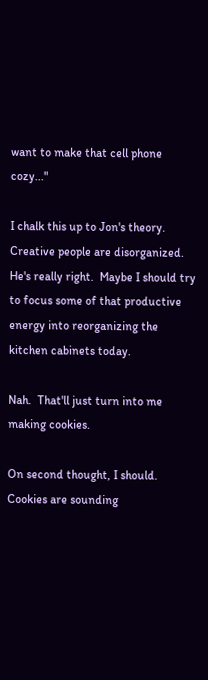want to make that cell phone cozy..."

I chalk this up to Jon's theory.  Creative people are disorganized.  He's really right.  Maybe I should try to focus some of that productive energy into reorganizing the kitchen cabinets today.

Nah.  That'll just turn into me making cookies.

On second thought, I should.  Cookies are sounding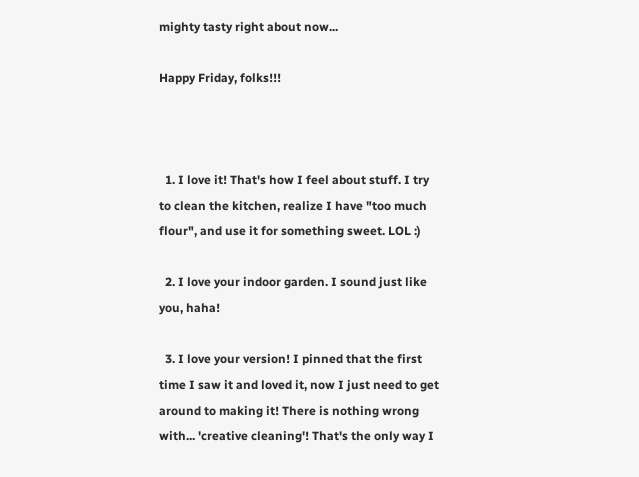mighty tasty right about now...

Happy Friday, folks!!!



  1. I love it! That's how I feel about stuff. I try to clean the kitchen, realize I have "too much flour", and use it for something sweet. LOL :)

  2. I love your indoor garden. I sound just like you, haha!

  3. I love your version! I pinned that the first time I saw it and loved it, now I just need to get around to making it! There is nothing wrong with... 'creative cleaning'! That's the only way I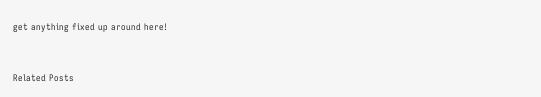get anything fixed up around here!


Related Posts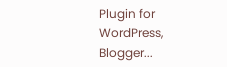Plugin for WordPress, Blogger...